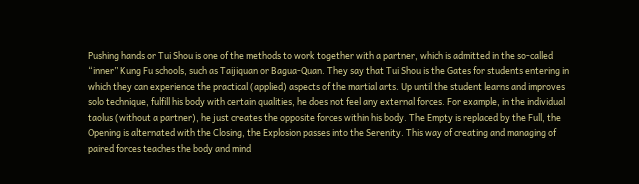Pushing hands or Tui Shou is one of the methods to work together with a partner, which is admitted in the so-called “inner” Kung Fu schools, such as Taijiquan or Bagua-Quan. They say that Tui Shou is the Gates for students entering in which they can experience the practical (applied) aspects of the martial arts. Up until the student learns and improves solo technique, fulfill his body with certain qualities, he does not feel any external forces. For example, in the individual taolus (without a partner), he just creates the opposite forces within his body. The Empty is replaced by the Full, the Opening is alternated with the Closing, the Explosion passes into the Serenity. This way of creating and managing of paired forces teaches the body and mind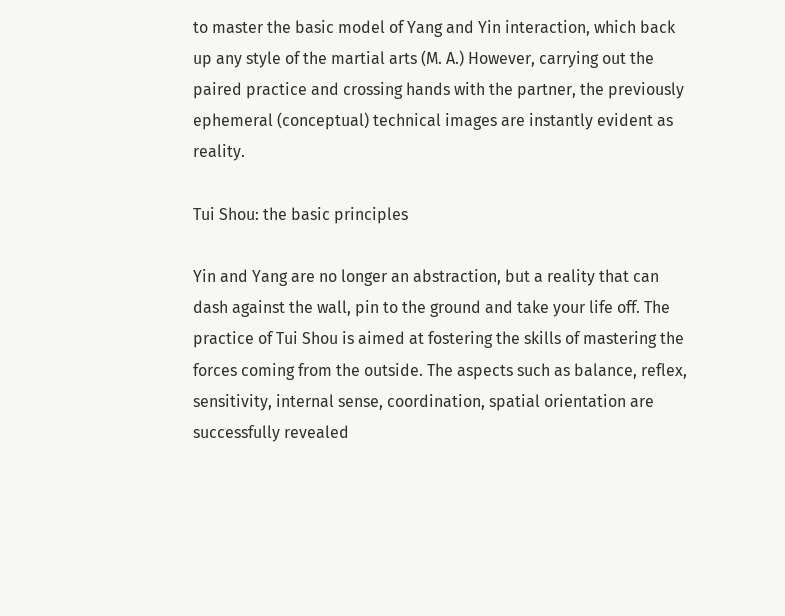to master the basic model of Yang and Yin interaction, which back up any style of the martial arts (M. A.) However, carrying out the paired practice and crossing hands with the partner, the previously ephemeral (conceptual) technical images are instantly evident as reality.

Tui Shou: the basic principles

Yin and Yang are no longer an abstraction, but a reality that can dash against the wall, pin to the ground and take your life off. The practice of Tui Shou is aimed at fostering the skills of mastering the forces coming from the outside. The aspects such as balance, reflex, sensitivity, internal sense, coordination, spatial orientation are successfully revealed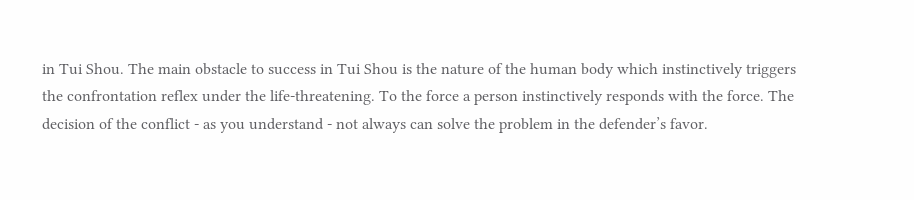in Tui Shou. The main obstacle to success in Tui Shou is the nature of the human body which instinctively triggers the confrontation reflex under the life-threatening. To the force a person instinctively responds with the force. The decision of the conflict - as you understand - not always can solve the problem in the defender’s favor.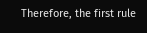Therefore, the first rule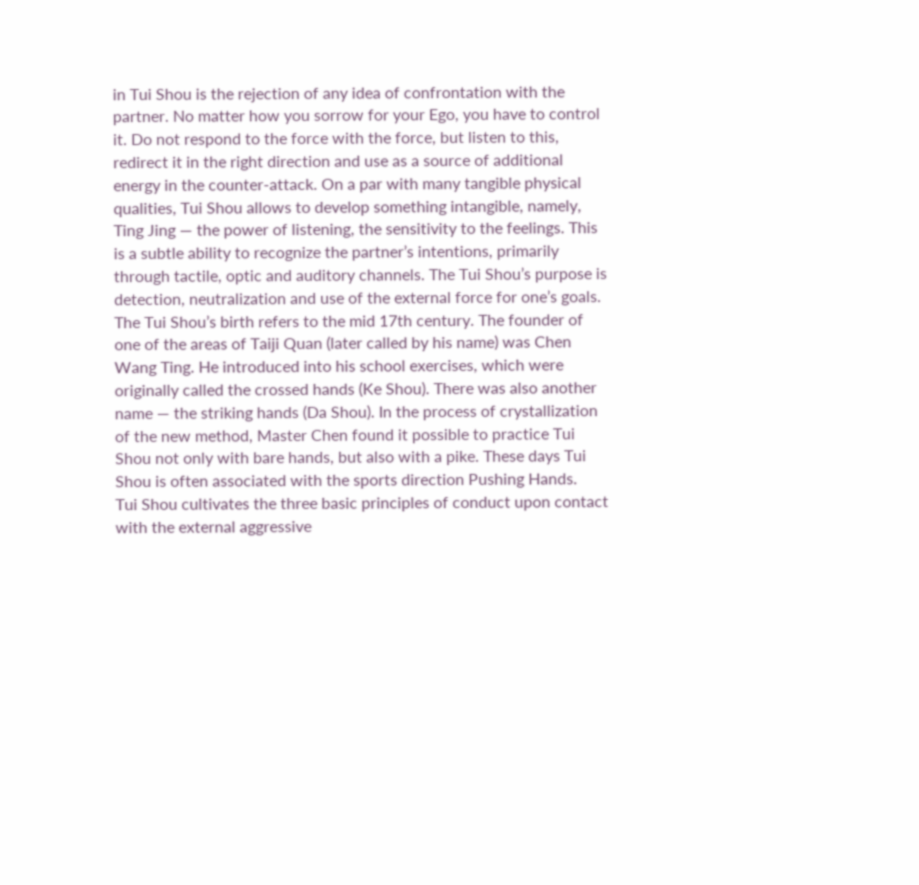in Tui Shou is the rejection of any idea of confrontation with the partner. No matter how you sorrow for your Ego, you have to control it. Do not respond to the force with the force, but listen to this, redirect it in the right direction and use as a source of additional energy in the counter-attack. On a par with many tangible physical qualities, Tui Shou allows to develop something intangible, namely, Ting Jing — the power of listening, the sensitivity to the feelings. This is a subtle ability to recognize the partner’s intentions, primarily through tactile, optic and auditory channels. The Tui Shou’s purpose is detection, neutralization and use of the external force for one’s goals. The Tui Shou’s birth refers to the mid 17th century. The founder of one of the areas of Taiji Quan (later called by his name) was Chen Wang Ting. He introduced into his school exercises, which were originally called the crossed hands (Ke Shou). There was also another name — the striking hands (Da Shou). In the process of crystallization of the new method, Master Chen found it possible to practice Tui Shou not only with bare hands, but also with a pike. These days Tui Shou is often associated with the sports direction Pushing Hands.
Tui Shou cultivates the three basic principles of conduct upon contact with the external aggressive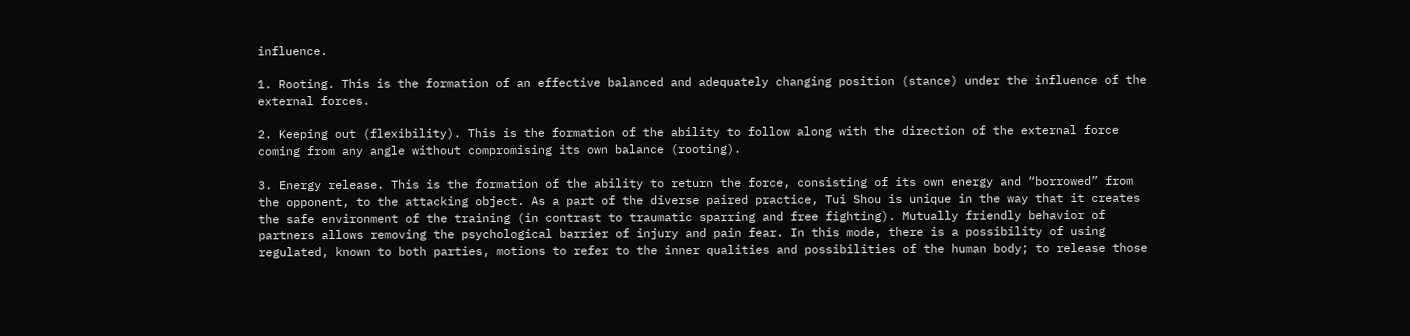influence.

1. Rooting. This is the formation of an effective balanced and adequately changing position (stance) under the influence of the external forces.

2. Keeping out (flexibility). This is the formation of the ability to follow along with the direction of the external force coming from any angle without compromising its own balance (rooting).

3. Energy release. This is the formation of the ability to return the force, consisting of its own energy and “borrowed” from the opponent, to the attacking object. As a part of the diverse paired practice, Tui Shou is unique in the way that it creates the safe environment of the training (in contrast to traumatic sparring and free fighting). Mutually friendly behavior of partners allows removing the psychological barrier of injury and pain fear. In this mode, there is a possibility of using regulated, known to both parties, motions to refer to the inner qualities and possibilities of the human body; to release those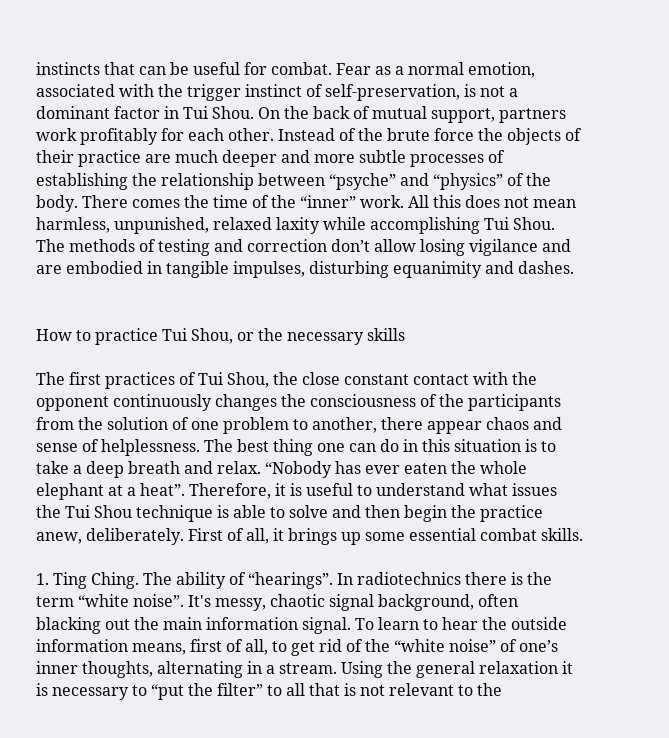instincts that can be useful for combat. Fear as a normal emotion, associated with the trigger instinct of self-preservation, is not a dominant factor in Tui Shou. On the back of mutual support, partners work profitably for each other. Instead of the brute force the objects of their practice are much deeper and more subtle processes of establishing the relationship between “psyche” and “physics” of the body. There comes the time of the “inner” work. All this does not mean harmless, unpunished, relaxed laxity while accomplishing Tui Shou. The methods of testing and correction don’t allow losing vigilance and are embodied in tangible impulses, disturbing equanimity and dashes.


How to practice Tui Shou, or the necessary skills

The first practices of Tui Shou, the close constant contact with the opponent continuously changes the consciousness of the participants from the solution of one problem to another, there appear chaos and sense of helplessness. The best thing one can do in this situation is to take a deep breath and relax. “Nobody has ever eaten the whole elephant at a heat”. Therefore, it is useful to understand what issues the Tui Shou technique is able to solve and then begin the practice anew, deliberately. First of all, it brings up some essential combat skills.

1. Ting Ching. The ability of “hearings”. In radiotechnics there is the term “white noise”. It's messy, chaotic signal background, often blacking out the main information signal. To learn to hear the outside information means, first of all, to get rid of the “white noise” of one’s inner thoughts, alternating in a stream. Using the general relaxation it is necessary to “put the filter” to all that is not relevant to the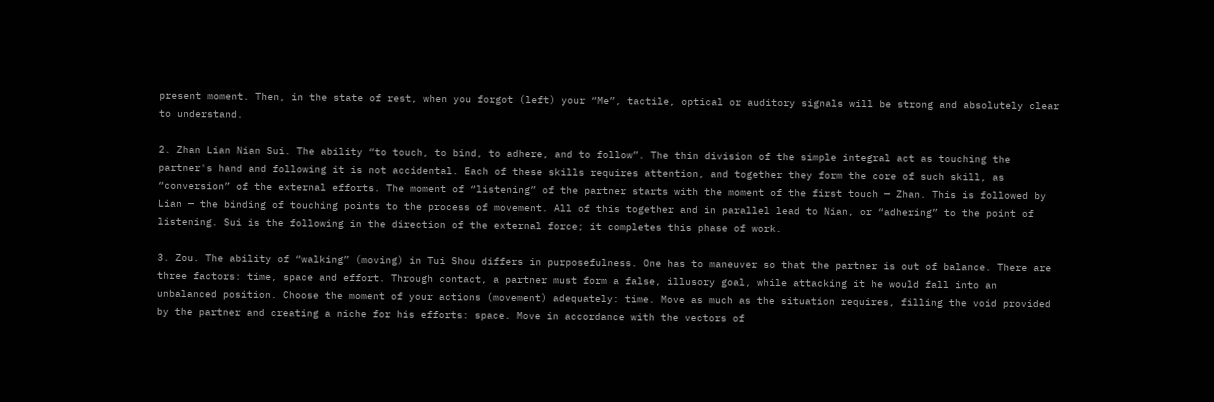present moment. Then, in the state of rest, when you forgot (left) your “Me”, tactile, optical or auditory signals will be strong and absolutely clear to understand.

2. Zhan Lian Nian Sui. The ability “to touch, to bind, to adhere, and to follow”. The thin division of the simple integral act as touching the partner's hand and following it is not accidental. Each of these skills requires attention, and together they form the core of such skill, as “conversion” of the external efforts. The moment of “listening” of the partner starts with the moment of the first touch — Zhan. This is followed by Lian — the binding of touching points to the process of movement. All of this together and in parallel lead to Nian, or “adhering” to the point of listening. Sui is the following in the direction of the external force; it completes this phase of work.

3. Zou. The ability of “walking” (moving) in Tui Shou differs in purposefulness. One has to maneuver so that the partner is out of balance. There are three factors: time, space and effort. Through contact, a partner must form a false, illusory goal, while attacking it he would fall into an unbalanced position. Choose the moment of your actions (movement) adequately: time. Move as much as the situation requires, filling the void provided by the partner and creating a niche for his efforts: space. Move in accordance with the vectors of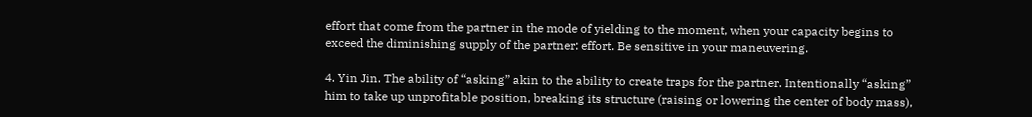effort that come from the partner in the mode of yielding to the moment, when your capacity begins to exceed the diminishing supply of the partner: effort. Be sensitive in your maneuvering.

4. Yin Jin. The ability of “asking” akin to the ability to create traps for the partner. Intentionally “asking” him to take up unprofitable position, breaking its structure (raising or lowering the center of body mass),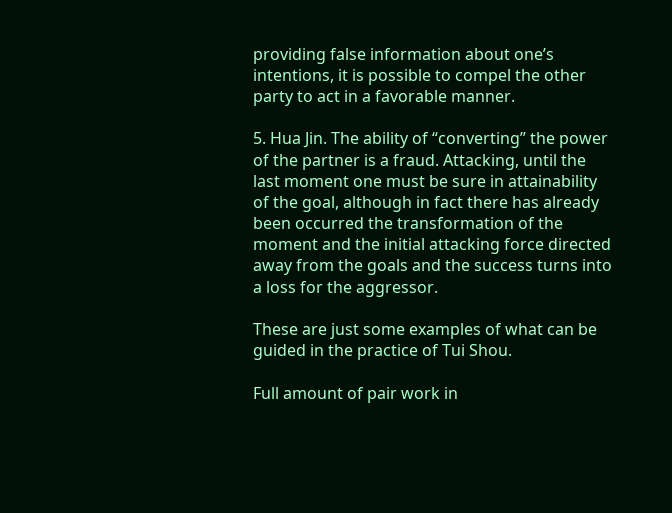providing false information about one’s intentions, it is possible to compel the other party to act in a favorable manner.

5. Hua Jin. The ability of “converting” the power of the partner is a fraud. Attacking, until the last moment one must be sure in attainability of the goal, although in fact there has already been occurred the transformation of the moment and the initial attacking force directed away from the goals and the success turns into a loss for the aggressor.

These are just some examples of what can be guided in the practice of Tui Shou.

Full amount of pair work in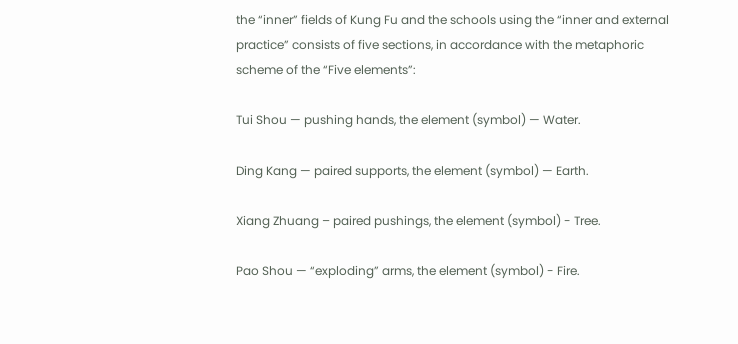the “inner” fields of Kung Fu and the schools using the “inner and external practice” consists of five sections, in accordance with the metaphoric scheme of the “Five elements”:

Tui Shou — pushing hands, the element (symbol) — Water.

Ding Kang — paired supports, the element (symbol) — Earth.

Xiang Zhuang – paired pushings, the element (symbol) - Tree.

Pao Shou — “exploding” arms, the element (symbol) - Fire.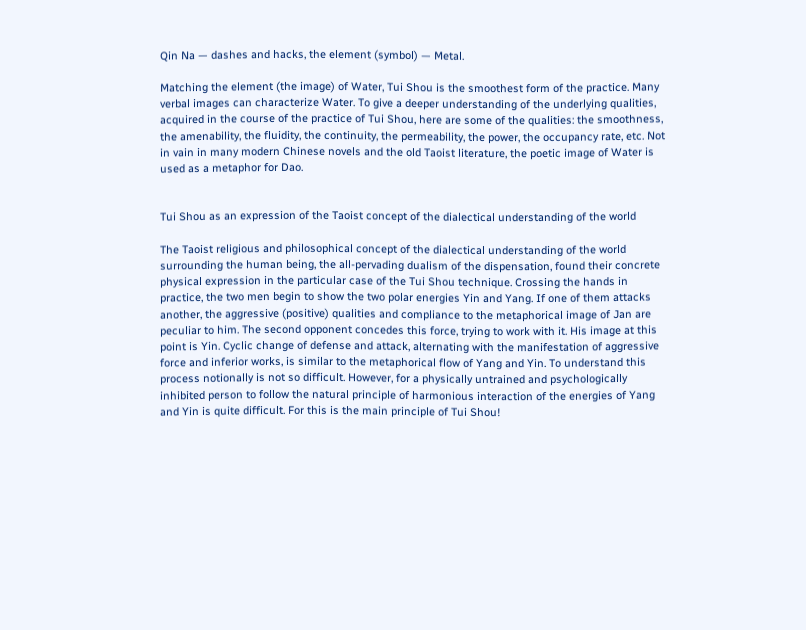Qin Na — dashes and hacks, the element (symbol) — Metal.

Matching the element (the image) of Water, Tui Shou is the smoothest form of the practice. Many verbal images can characterize Water. To give a deeper understanding of the underlying qualities, acquired in the course of the practice of Tui Shou, here are some of the qualities: the smoothness, the amenability, the fluidity, the continuity, the permeability, the power, the occupancy rate, etc. Not in vain in many modern Chinese novels and the old Taoist literature, the poetic image of Water is used as a metaphor for Dao.


Tui Shou as an expression of the Taoist concept of the dialectical understanding of the world

The Taoist religious and philosophical concept of the dialectical understanding of the world surrounding the human being, the all-pervading dualism of the dispensation, found their concrete physical expression in the particular case of the Tui Shou technique. Crossing the hands in practice, the two men begin to show the two polar energies Yin and Yang. If one of them attacks another, the aggressive (positive) qualities and compliance to the metaphorical image of Jan are peculiar to him. The second opponent concedes this force, trying to work with it. His image at this point is Yin. Cyclic change of defense and attack, alternating with the manifestation of aggressive force and inferior works, is similar to the metaphorical flow of Yang and Yin. To understand this process notionally is not so difficult. However, for a physically untrained and psychologically inhibited person to follow the natural principle of harmonious interaction of the energies of Yang and Yin is quite difficult. For this is the main principle of Tui Shou!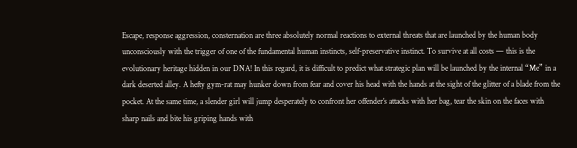Escape, response aggression, consternation are three absolutely normal reactions to external threats that are launched by the human body unconsciously with the trigger of one of the fundamental human instincts, self-preservative instinct. To survive at all costs — this is the evolutionary heritage hidden in our DNA! In this regard, it is difficult to predict what strategic plan will be launched by the internal “Me” in a dark deserted alley. A hefty gym-rat may hunker down from fear and cover his head with the hands at the sight of the glitter of a blade from the pocket. At the same time, a slender girl will jump desperately to confront her offender’s attacks with her bag, tear the skin on the faces with sharp nails and bite his griping hands with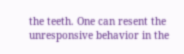the teeth. One can resent the unresponsive behavior in the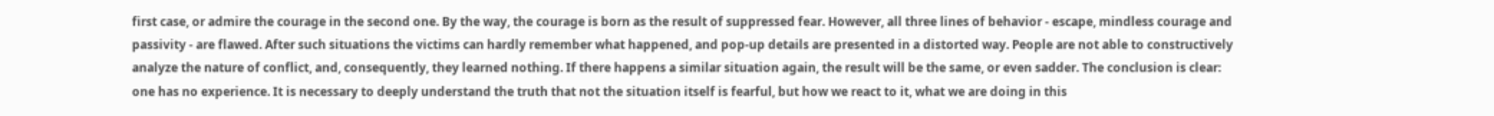first case, or admire the courage in the second one. By the way, the courage is born as the result of suppressed fear. However, all three lines of behavior - escape, mindless courage and passivity - are flawed. After such situations the victims can hardly remember what happened, and pop-up details are presented in a distorted way. People are not able to constructively analyze the nature of conflict, and, consequently, they learned nothing. If there happens a similar situation again, the result will be the same, or even sadder. The conclusion is clear: one has no experience. It is necessary to deeply understand the truth that not the situation itself is fearful, but how we react to it, what we are doing in this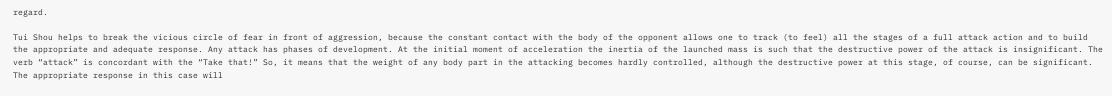regard.

Tui Shou helps to break the vicious circle of fear in front of aggression, because the constant contact with the body of the opponent allows one to track (to feel) all the stages of a full attack action and to build the appropriate and adequate response. Any attack has phases of development. At the initial moment of acceleration the inertia of the launched mass is such that the destructive power of the attack is insignificant. The verb “attack” is concordant with the “Take that!” So, it means that the weight of any body part in the attacking becomes hardly controlled, although the destructive power at this stage, of course, can be significant. The appropriate response in this case will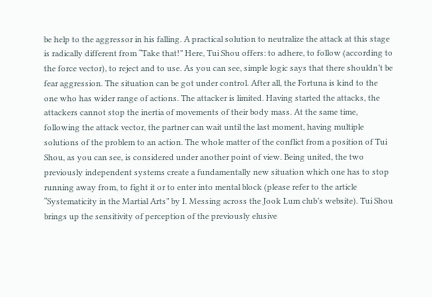be help to the aggressor in his falling. A practical solution to neutralize the attack at this stage is radically different from “Take that!” Here, Tui Shou offers: to adhere, to follow (according to the force vector), to reject and to use. As you can see, simple logic says that there shouldn’t be fear aggression. The situation can be got under control. After all, the Fortuna is kind to the one who has wider range of actions. The attacker is limited. Having started the attacks, the attackers cannot stop the inertia of movements of their body mass. At the same time, following the attack vector, the partner can wait until the last moment, having multiple solutions of the problem to an action. The whole matter of the conflict from a position of Tui Shou, as you can see, is considered under another point of view. Being united, the two previously independent systems create a fundamentally new situation which one has to stop running away from, to fight it or to enter into mental block (please refer to the article “Systematicity in the Martial Arts” by I. Messing across the Jook Lum club’s website). Tui Shou brings up the sensitivity of perception of the previously elusive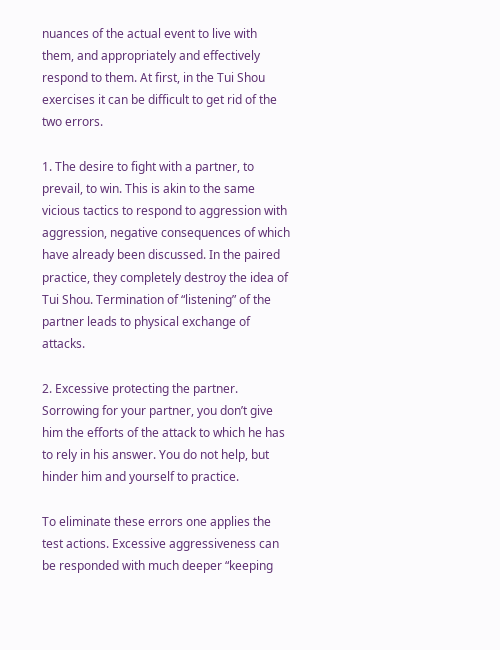nuances of the actual event to live with them, and appropriately and effectively respond to them. At first, in the Tui Shou exercises it can be difficult to get rid of the two errors.

1. The desire to fight with a partner, to prevail, to win. This is akin to the same vicious tactics to respond to aggression with aggression, negative consequences of which have already been discussed. In the paired practice, they completely destroy the idea of Tui Shou. Termination of “listening” of the partner leads to physical exchange of attacks.

2. Excessive protecting the partner. Sorrowing for your partner, you don’t give him the efforts of the attack to which he has to rely in his answer. You do not help, but hinder him and yourself to practice.

To eliminate these errors one applies the test actions. Excessive aggressiveness can be responded with much deeper “keeping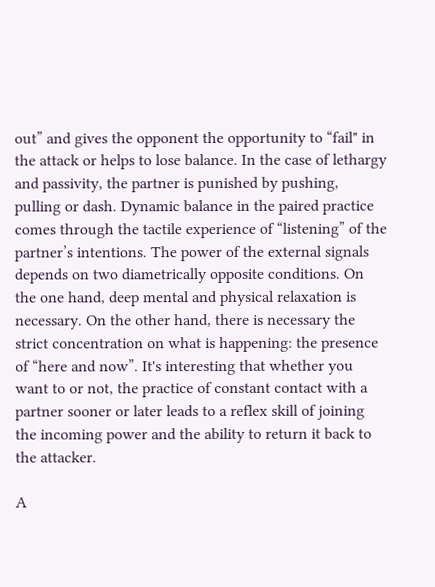out” and gives the opponent the opportunity to “fail" in the attack or helps to lose balance. In the case of lethargy and passivity, the partner is punished by pushing, pulling or dash. Dynamic balance in the paired practice comes through the tactile experience of “listening” of the partner’s intentions. The power of the external signals depends on two diametrically opposite conditions. On the one hand, deep mental and physical relaxation is necessary. On the other hand, there is necessary the strict concentration on what is happening: the presence of “here and now”. It's interesting that whether you want to or not, the practice of constant contact with a partner sooner or later leads to a reflex skill of joining the incoming power and the ability to return it back to the attacker.

A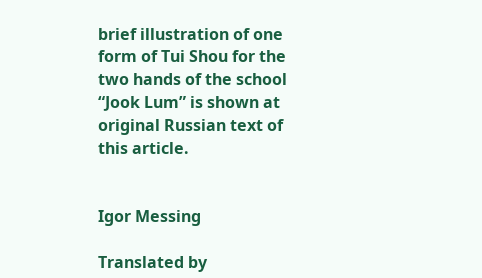brief illustration of one form of Tui Shou for the two hands of the school “Jook Lum” is shown at original Russian text of this article.


Igor Messing

Translated by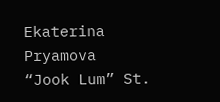Ekaterina Pryamova
“Jook Lum” St.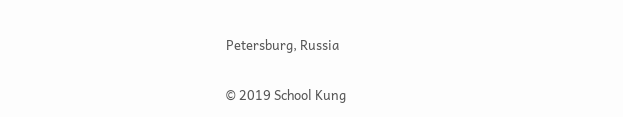Petersburg, Russia

© 2019 School Kung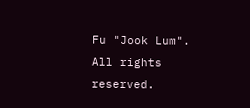Fu "Jook Lum". All rights reserved.